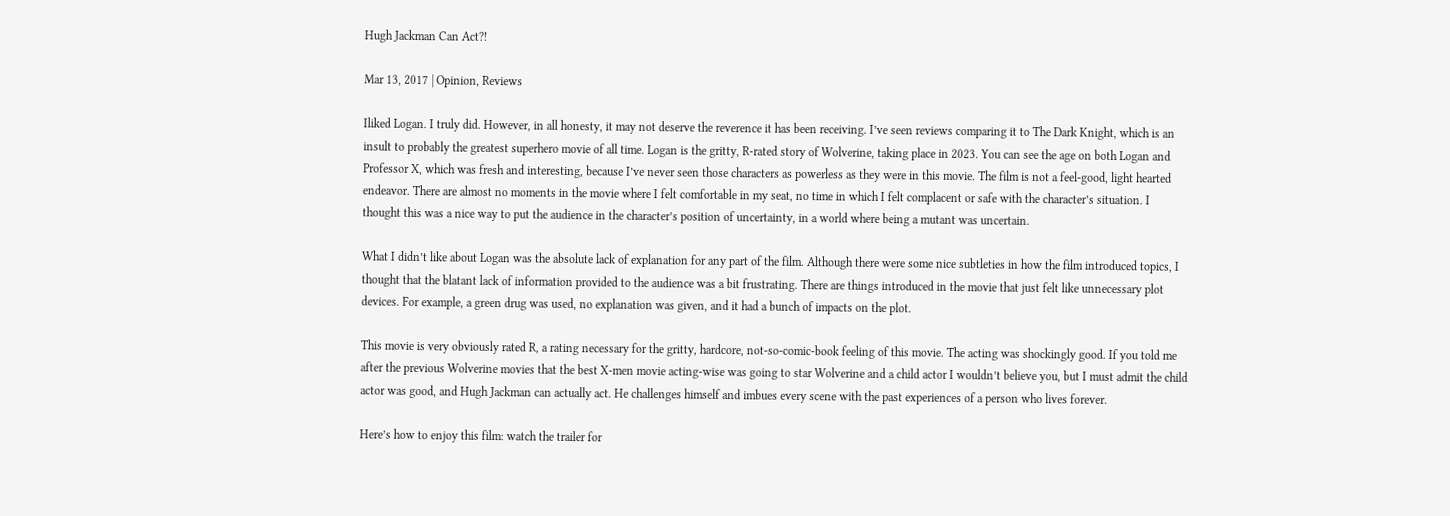Hugh Jackman Can Act?!

Mar 13, 2017 | Opinion, Reviews

Iliked Logan. I truly did. However, in all honesty, it may not deserve the reverence it has been receiving. I’ve seen reviews comparing it to The Dark Knight, which is an insult to probably the greatest superhero movie of all time. Logan is the gritty, R-rated story of Wolverine, taking place in 2023. You can see the age on both Logan and Professor X, which was fresh and interesting, because I’ve never seen those characters as powerless as they were in this movie. The film is not a feel-good, light hearted endeavor. There are almost no moments in the movie where I felt comfortable in my seat, no time in which I felt complacent or safe with the character’s situation. I thought this was a nice way to put the audience in the character’s position of uncertainty, in a world where being a mutant was uncertain.

What I didn’t like about Logan was the absolute lack of explanation for any part of the film. Although there were some nice subtleties in how the film introduced topics, I thought that the blatant lack of information provided to the audience was a bit frustrating. There are things introduced in the movie that just felt like unnecessary plot devices. For example, a green drug was used, no explanation was given, and it had a bunch of impacts on the plot.

This movie is very obviously rated R, a rating necessary for the gritty, hardcore, not-so-comic-book feeling of this movie. The acting was shockingly good. If you told me after the previous Wolverine movies that the best X-men movie acting-wise was going to star Wolverine and a child actor I wouldn’t believe you, but I must admit the child actor was good, and Hugh Jackman can actually act. He challenges himself and imbues every scene with the past experiences of a person who lives forever.

Here’s how to enjoy this film: watch the trailer for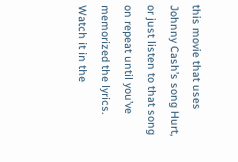this movie that uses Johnny Cash’s song Hurt, or just listen to that song on repeat until you’ve memorized the lyrics. Watch it in the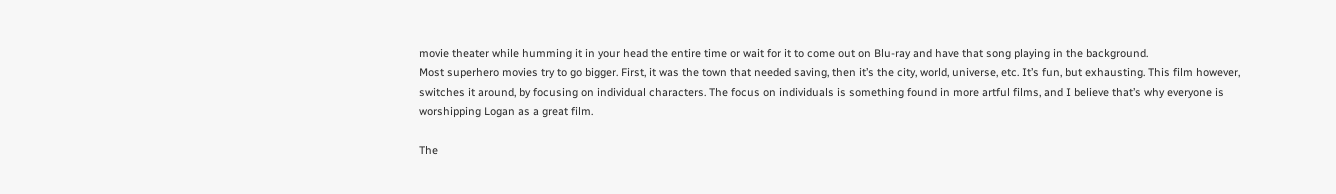movie theater while humming it in your head the entire time or wait for it to come out on Blu-ray and have that song playing in the background.
Most superhero movies try to go bigger. First, it was the town that needed saving, then it’s the city, world, universe, etc. It’s fun, but exhausting. This film however, switches it around, by focusing on individual characters. The focus on individuals is something found in more artful films, and I believe that’s why everyone is worshipping Logan as a great film.

The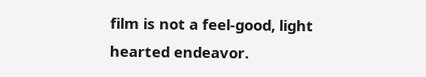film is not a feel-good, light hearted endeavor.